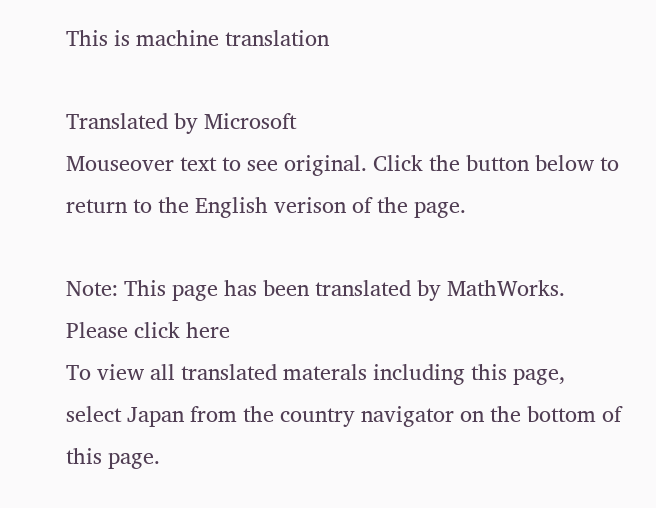This is machine translation

Translated by Microsoft
Mouseover text to see original. Click the button below to return to the English verison of the page.

Note: This page has been translated by MathWorks. Please click here
To view all translated materals including this page, select Japan from the country navigator on the bottom of this page.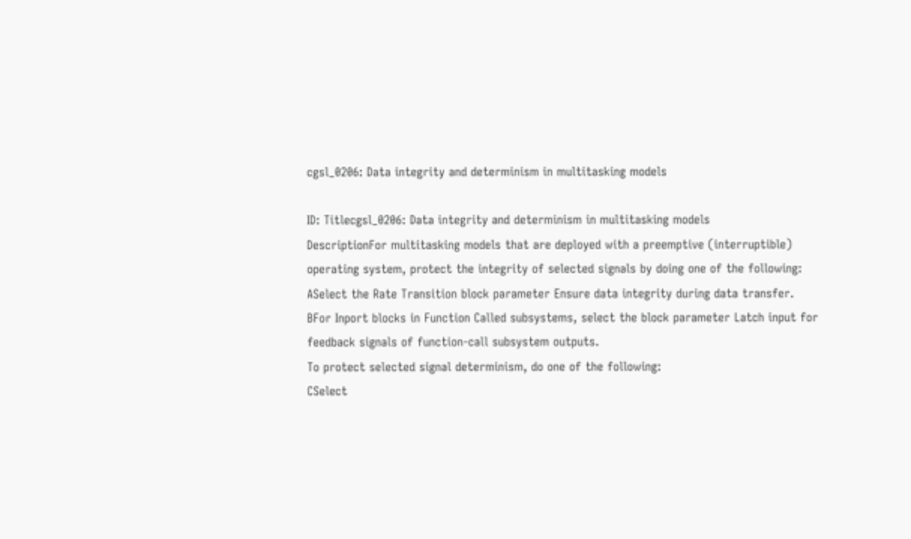cgsl_0206: Data integrity and determinism in multitasking models

ID: Titlecgsl_0206: Data integrity and determinism in multitasking models
DescriptionFor multitasking models that are deployed with a preemptive (interruptible) operating system, protect the integrity of selected signals by doing one of the following:
ASelect the Rate Transition block parameter Ensure data integrity during data transfer.
BFor Inport blocks in Function Called subsystems, select the block parameter Latch input for feedback signals of function-call subsystem outputs.
To protect selected signal determinism, do one of the following:
CSelect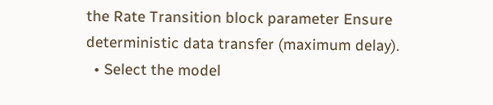the Rate Transition block parameter Ensure deterministic data transfer (maximum delay).
  • Select the model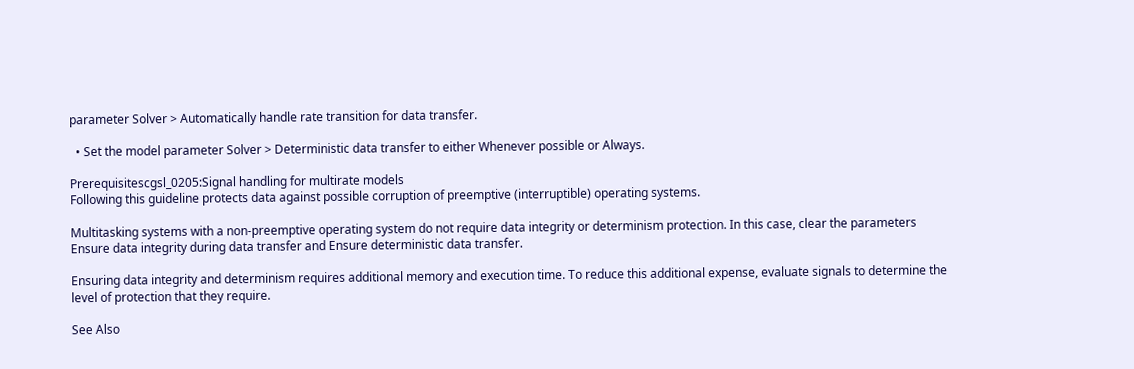parameter Solver > Automatically handle rate transition for data transfer.

  • Set the model parameter Solver > Deterministic data transfer to either Whenever possible or Always.

Prerequisitescgsl_0205:Signal handling for multirate models
Following this guideline protects data against possible corruption of preemptive (interruptible) operating systems.

Multitasking systems with a non-preemptive operating system do not require data integrity or determinism protection. In this case, clear the parameters Ensure data integrity during data transfer and Ensure deterministic data transfer.

Ensuring data integrity and determinism requires additional memory and execution time. To reduce this additional expense, evaluate signals to determine the level of protection that they require.

See Also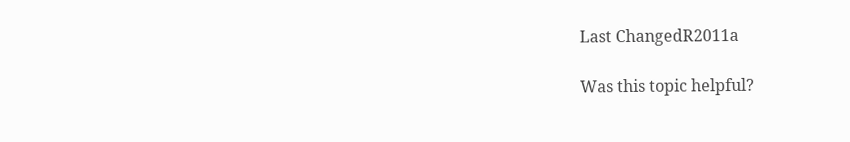Last ChangedR2011a

Was this topic helpful?